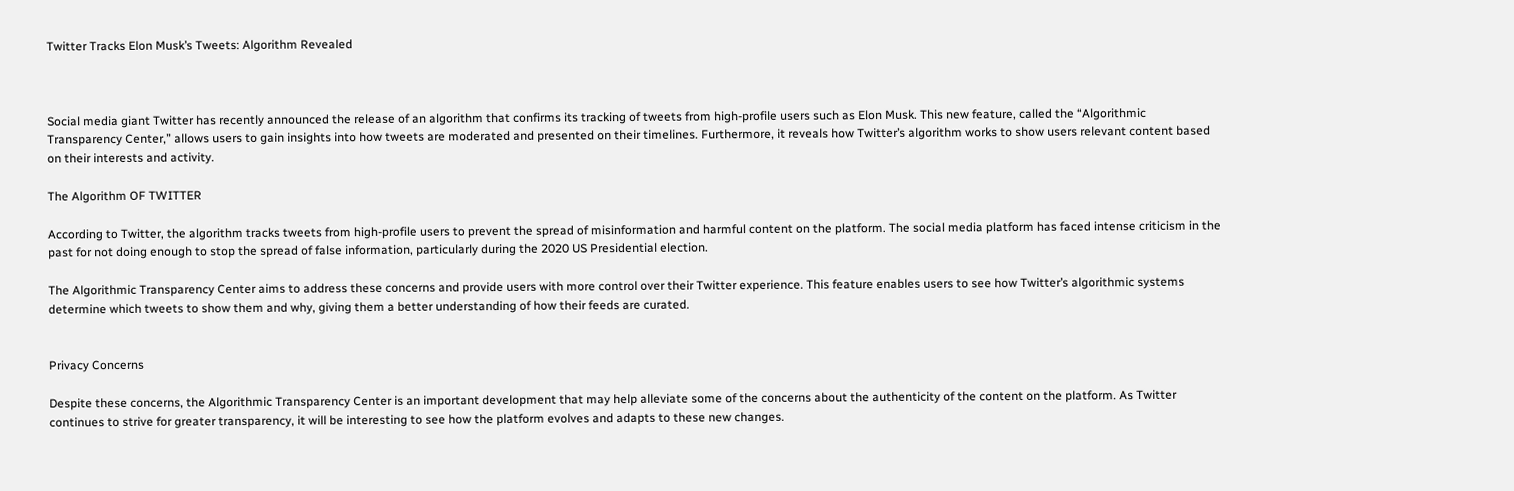Twitter Tracks Elon Musk’s Tweets: Algorithm Revealed



Social media giant Twitter has recently announced the release of an algorithm that confirms its tracking of tweets from high-profile users such as Elon Musk. This new feature, called the “Algorithmic Transparency Center,” allows users to gain insights into how tweets are moderated and presented on their timelines. Furthermore, it reveals how Twitter’s algorithm works to show users relevant content based on their interests and activity.

The Algorithm OF TWITTER

According to Twitter, the algorithm tracks tweets from high-profile users to prevent the spread of misinformation and harmful content on the platform. The social media platform has faced intense criticism in the past for not doing enough to stop the spread of false information, particularly during the 2020 US Presidential election.

The Algorithmic Transparency Center aims to address these concerns and provide users with more control over their Twitter experience. This feature enables users to see how Twitter’s algorithmic systems determine which tweets to show them and why, giving them a better understanding of how their feeds are curated.


Privacy Concerns

Despite these concerns, the Algorithmic Transparency Center is an important development that may help alleviate some of the concerns about the authenticity of the content on the platform. As Twitter continues to strive for greater transparency, it will be interesting to see how the platform evolves and adapts to these new changes.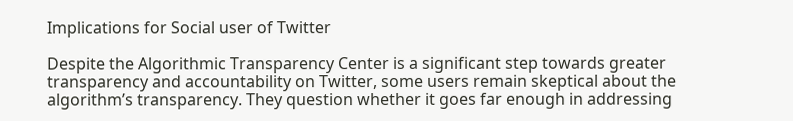Implications for Social user of Twitter

Despite the Algorithmic Transparency Center is a significant step towards greater transparency and accountability on Twitter, some users remain skeptical about the algorithm’s transparency. They question whether it goes far enough in addressing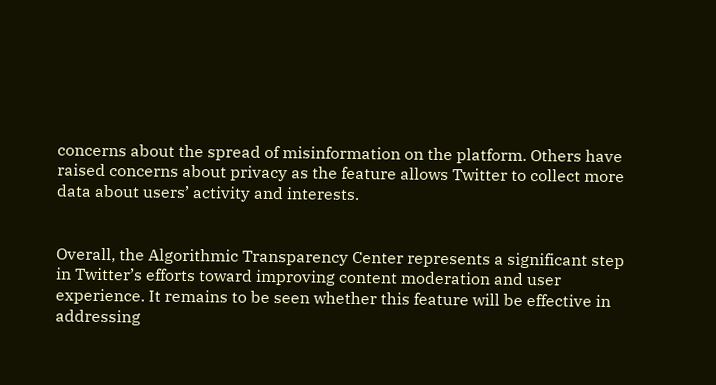concerns about the spread of misinformation on the platform. Others have raised concerns about privacy as the feature allows Twitter to collect more data about users’ activity and interests.


Overall, the Algorithmic Transparency Center represents a significant step in Twitter’s efforts toward improving content moderation and user experience. It remains to be seen whether this feature will be effective in addressing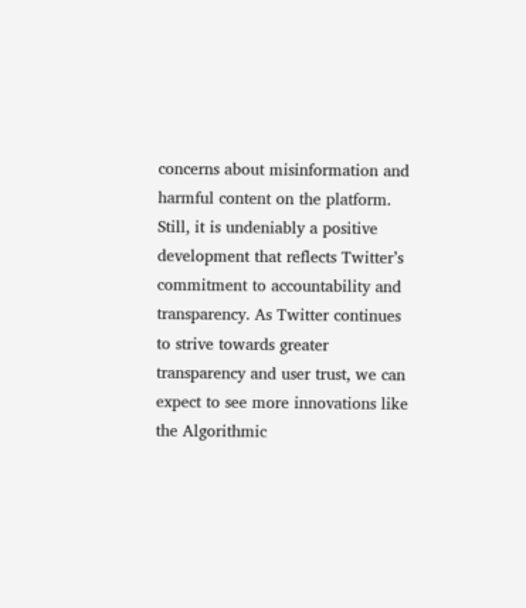concerns about misinformation and harmful content on the platform. Still, it is undeniably a positive development that reflects Twitter’s commitment to accountability and transparency. As Twitter continues to strive towards greater transparency and user trust, we can expect to see more innovations like the Algorithmic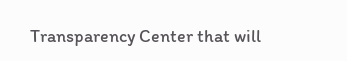Transparency Center that will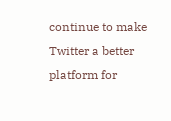continue to make Twitter a better platform for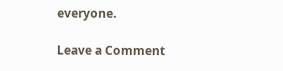everyone.

Leave a Comment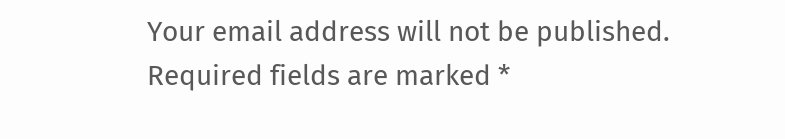Your email address will not be published. Required fields are marked *